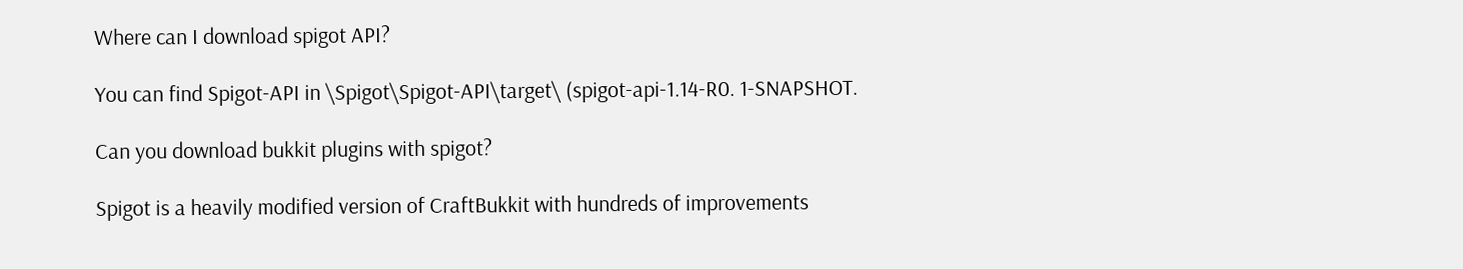Where can I download spigot API?

You can find Spigot-API in \Spigot\Spigot-API\target\ (spigot-api-1.14-R0. 1-SNAPSHOT.

Can you download bukkit plugins with spigot?

Spigot is a heavily modified version of CraftBukkit with hundreds of improvements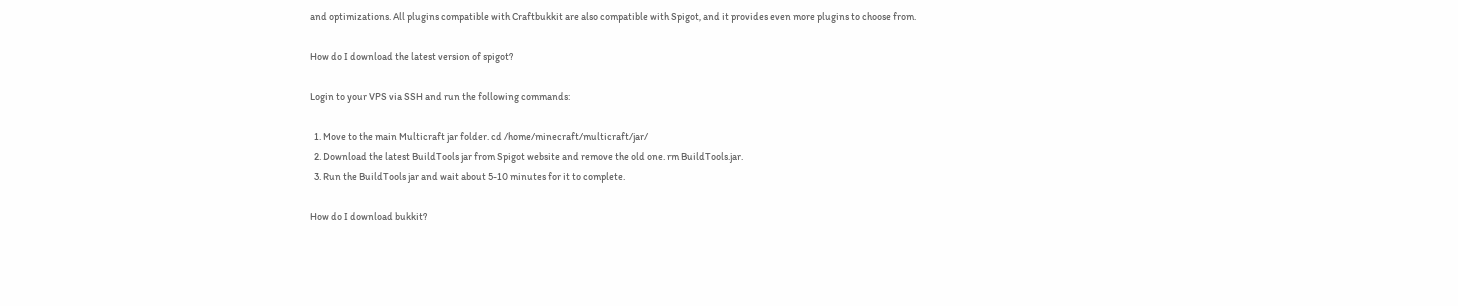and optimizations. All plugins compatible with Craftbukkit are also compatible with Spigot, and it provides even more plugins to choose from.

How do I download the latest version of spigot?

Login to your VPS via SSH and run the following commands:

  1. Move to the main Multicraft jar folder. cd /home/minecraft/multicraft/jar/
  2. Download the latest BuildTools jar from Spigot website and remove the old one. rm BuildTools.jar.
  3. Run the BuildTools jar and wait about 5-10 minutes for it to complete.

How do I download bukkit?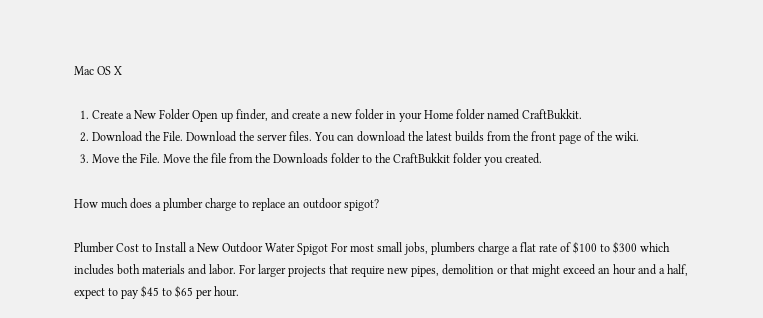Mac OS X

  1. Create a New Folder Open up finder, and create a new folder in your Home folder named CraftBukkit.
  2. Download the File. Download the server files. You can download the latest builds from the front page of the wiki.
  3. Move the File. Move the file from the Downloads folder to the CraftBukkit folder you created.

How much does a plumber charge to replace an outdoor spigot?

Plumber Cost to Install a New Outdoor Water Spigot For most small jobs, plumbers charge a flat rate of $100 to $300 which includes both materials and labor. For larger projects that require new pipes, demolition or that might exceed an hour and a half, expect to pay $45 to $65 per hour.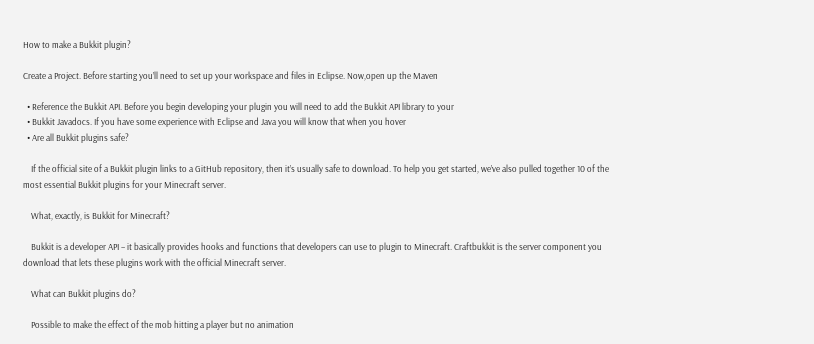How to make a Bukkit plugin?

Create a Project. Before starting you’ll need to set up your workspace and files in Eclipse. Now,open up the Maven

  • Reference the Bukkit API. Before you begin developing your plugin you will need to add the Bukkit API library to your
  • Bukkit Javadocs. If you have some experience with Eclipse and Java you will know that when you hover
  • Are all Bukkit plugins safe?

    If the official site of a Bukkit plugin links to a GitHub repository, then it’s usually safe to download. To help you get started, we’ve also pulled together 10 of the most essential Bukkit plugins for your Minecraft server.

    What, exactly, is Bukkit for Minecraft?

    Bukkit is a developer API – it basically provides hooks and functions that developers can use to plugin to Minecraft. Craftbukkit is the server component you download that lets these plugins work with the official Minecraft server.

    What can Bukkit plugins do?

    Possible to make the effect of the mob hitting a player but no animation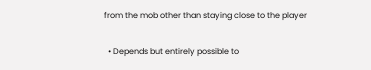from the mob other than staying close to the player

  • Depends but entirely possible to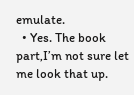emulate.
  • Yes. The book part,I’m not sure let me look that up.